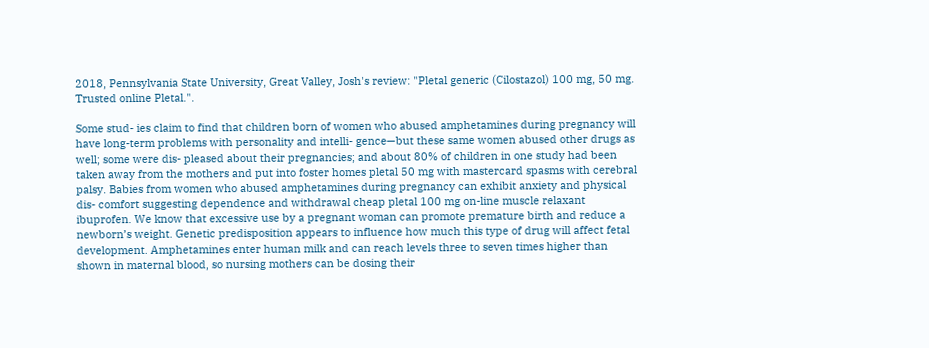2018, Pennsylvania State University, Great Valley, Josh's review: "Pletal generic (Cilostazol) 100 mg, 50 mg. Trusted online Pletal.".

Some stud- ies claim to find that children born of women who abused amphetamines during pregnancy will have long-term problems with personality and intelli- gence—but these same women abused other drugs as well; some were dis- pleased about their pregnancies; and about 80% of children in one study had been taken away from the mothers and put into foster homes pletal 50 mg with mastercard spasms with cerebral palsy. Babies from women who abused amphetamines during pregnancy can exhibit anxiety and physical dis- comfort suggesting dependence and withdrawal cheap pletal 100 mg on-line muscle relaxant ibuprofen. We know that excessive use by a pregnant woman can promote premature birth and reduce a newborn’s weight. Genetic predisposition appears to influence how much this type of drug will affect fetal development. Amphetamines enter human milk and can reach levels three to seven times higher than shown in maternal blood, so nursing mothers can be dosing their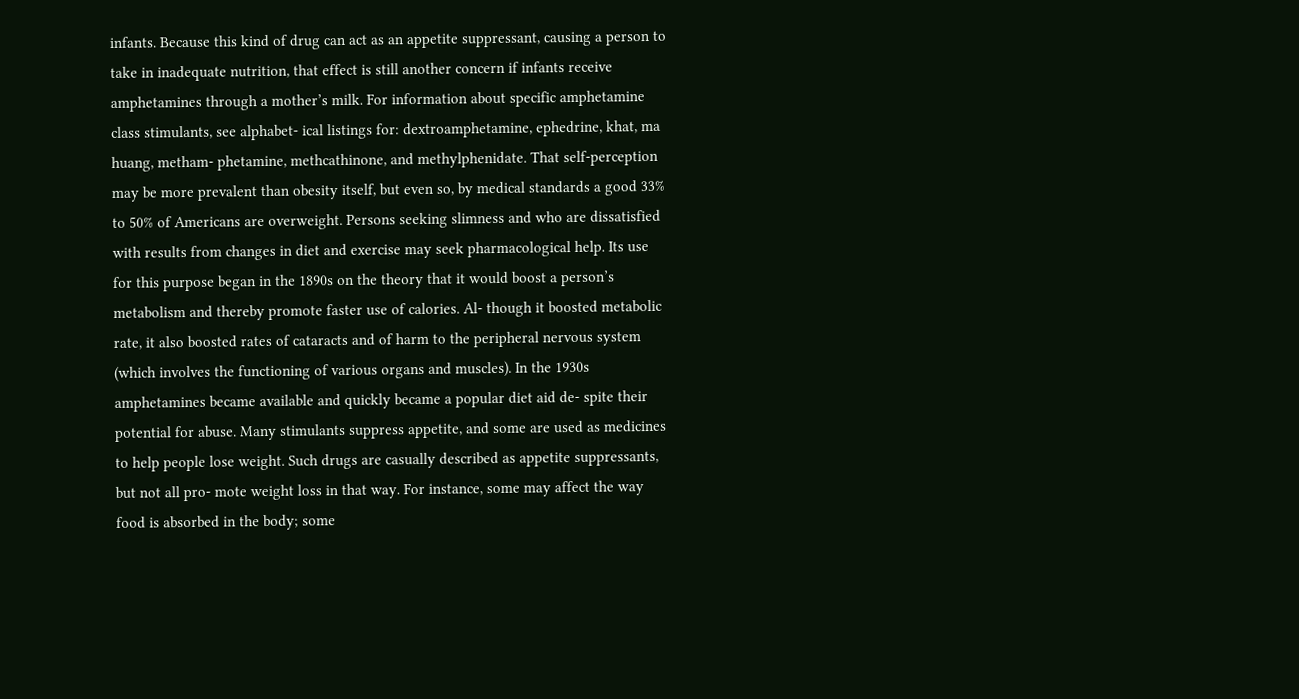infants. Because this kind of drug can act as an appetite suppressant, causing a person to take in inadequate nutrition, that effect is still another concern if infants receive amphetamines through a mother’s milk. For information about specific amphetamine class stimulants, see alphabet- ical listings for: dextroamphetamine, ephedrine, khat, ma huang, metham- phetamine, methcathinone, and methylphenidate. That self-perception may be more prevalent than obesity itself, but even so, by medical standards a good 33% to 50% of Americans are overweight. Persons seeking slimness and who are dissatisfied with results from changes in diet and exercise may seek pharmacological help. Its use for this purpose began in the 1890s on the theory that it would boost a person’s metabolism and thereby promote faster use of calories. Al- though it boosted metabolic rate, it also boosted rates of cataracts and of harm to the peripheral nervous system (which involves the functioning of various organs and muscles). In the 1930s amphetamines became available and quickly became a popular diet aid de- spite their potential for abuse. Many stimulants suppress appetite, and some are used as medicines to help people lose weight. Such drugs are casually described as appetite suppressants, but not all pro- mote weight loss in that way. For instance, some may affect the way food is absorbed in the body; some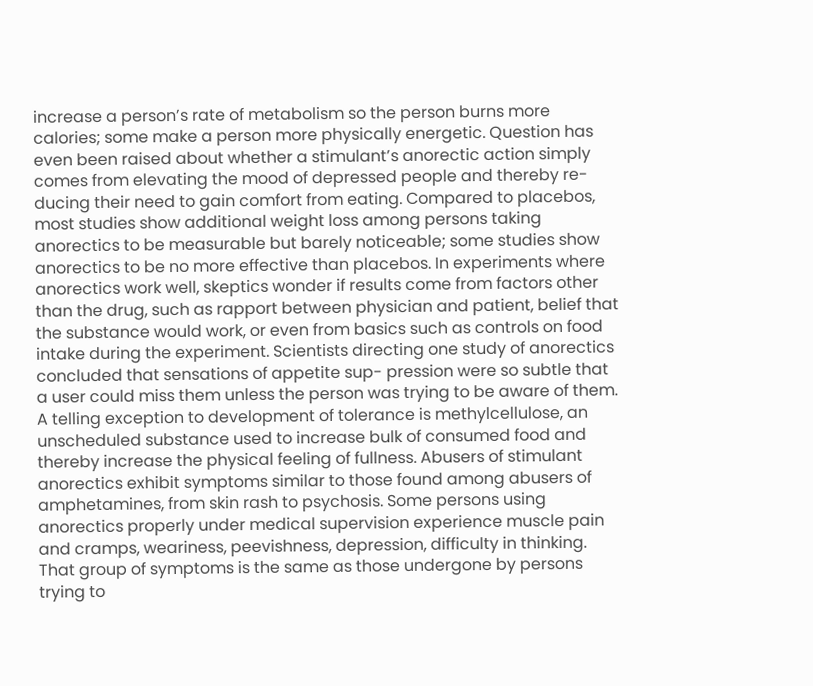increase a person’s rate of metabolism so the person burns more calories; some make a person more physically energetic. Question has even been raised about whether a stimulant’s anorectic action simply comes from elevating the mood of depressed people and thereby re- ducing their need to gain comfort from eating. Compared to placebos, most studies show additional weight loss among persons taking anorectics to be measurable but barely noticeable; some studies show anorectics to be no more effective than placebos. In experiments where anorectics work well, skeptics wonder if results come from factors other than the drug, such as rapport between physician and patient, belief that the substance would work, or even from basics such as controls on food intake during the experiment. Scientists directing one study of anorectics concluded that sensations of appetite sup- pression were so subtle that a user could miss them unless the person was trying to be aware of them. A telling exception to development of tolerance is methylcellulose, an unscheduled substance used to increase bulk of consumed food and thereby increase the physical feeling of fullness. Abusers of stimulant anorectics exhibit symptoms similar to those found among abusers of amphetamines, from skin rash to psychosis. Some persons using anorectics properly under medical supervision experience muscle pain and cramps, weariness, peevishness, depression, difficulty in thinking. That group of symptoms is the same as those undergone by persons trying to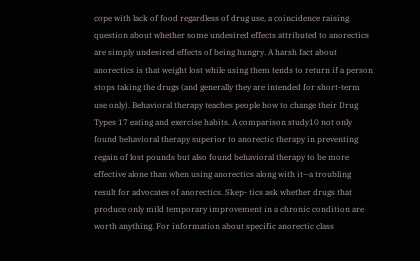cope with lack of food regardless of drug use, a coincidence raising question about whether some undesired effects attributed to anorectics are simply undesired effects of being hungry. A harsh fact about anorectics is that weight lost while using them tends to return if a person stops taking the drugs (and generally they are intended for short-term use only). Behavioral therapy teaches people how to change their Drug Types 17 eating and exercise habits. A comparison study10 not only found behavioral therapy superior to anorectic therapy in preventing regain of lost pounds but also found behavioral therapy to be more effective alone than when using anorectics along with it—a troubling result for advocates of anorectics. Skep- tics ask whether drugs that produce only mild temporary improvement in a chronic condition are worth anything. For information about specific anorectic class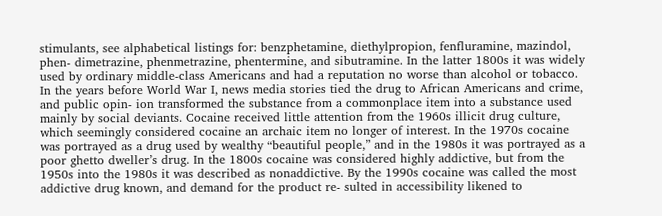stimulants, see alphabetical listings for: benzphetamine, diethylpropion, fenfluramine, mazindol, phen- dimetrazine, phenmetrazine, phentermine, and sibutramine. In the latter 1800s it was widely used by ordinary middle-class Americans and had a reputation no worse than alcohol or tobacco. In the years before World War I, news media stories tied the drug to African Americans and crime, and public opin- ion transformed the substance from a commonplace item into a substance used mainly by social deviants. Cocaine received little attention from the 1960s illicit drug culture, which seemingly considered cocaine an archaic item no longer of interest. In the 1970s cocaine was portrayed as a drug used by wealthy “beautiful people,” and in the 1980s it was portrayed as a poor ghetto dweller’s drug. In the 1800s cocaine was considered highly addictive, but from the 1950s into the 1980s it was described as nonaddictive. By the 1990s cocaine was called the most addictive drug known, and demand for the product re- sulted in accessibility likened to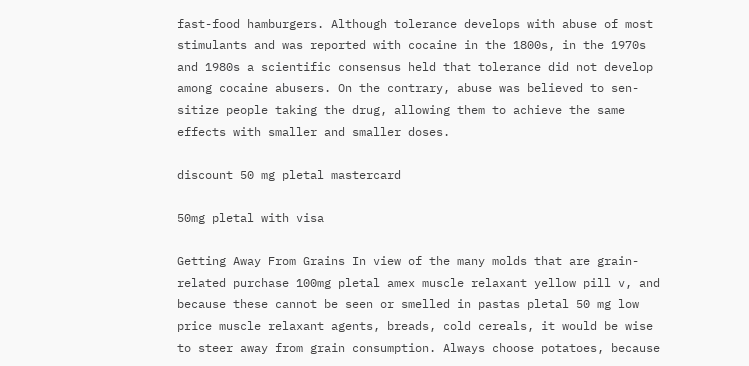fast-food hamburgers. Although tolerance develops with abuse of most stimulants and was reported with cocaine in the 1800s, in the 1970s and 1980s a scientific consensus held that tolerance did not develop among cocaine abusers. On the contrary, abuse was believed to sen- sitize people taking the drug, allowing them to achieve the same effects with smaller and smaller doses.

discount 50 mg pletal mastercard

50mg pletal with visa

Getting Away From Grains In view of the many molds that are grain-related purchase 100mg pletal amex muscle relaxant yellow pill v, and because these cannot be seen or smelled in pastas pletal 50 mg low price muscle relaxant agents, breads, cold cereals, it would be wise to steer away from grain consumption. Always choose potatoes, because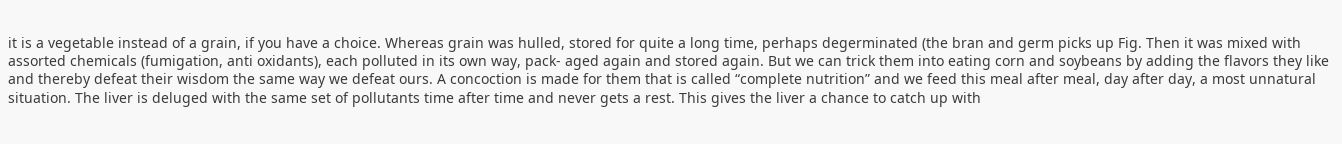it is a vegetable instead of a grain, if you have a choice. Whereas grain was hulled, stored for quite a long time, perhaps degerminated (the bran and germ picks up Fig. Then it was mixed with assorted chemicals (fumigation, anti oxidants), each polluted in its own way, pack- aged again and stored again. But we can trick them into eating corn and soybeans by adding the flavors they like and thereby defeat their wisdom the same way we defeat ours. A concoction is made for them that is called “complete nutrition” and we feed this meal after meal, day after day, a most unnatural situation. The liver is deluged with the same set of pollutants time after time and never gets a rest. This gives the liver a chance to catch up with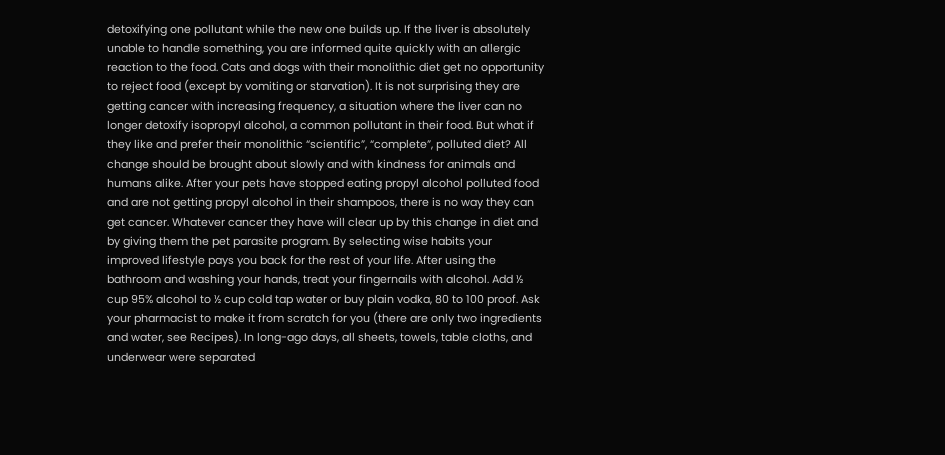detoxifying one pollutant while the new one builds up. If the liver is absolutely unable to handle something, you are informed quite quickly with an allergic reaction to the food. Cats and dogs with their monolithic diet get no opportunity to reject food (except by vomiting or starvation). It is not surprising they are getting cancer with increasing frequency, a situation where the liver can no longer detoxify isopropyl alcohol, a common pollutant in their food. But what if they like and prefer their monolithic “scientific”, “complete”, polluted diet? All change should be brought about slowly and with kindness for animals and humans alike. After your pets have stopped eating propyl alcohol polluted food and are not getting propyl alcohol in their shampoos, there is no way they can get cancer. Whatever cancer they have will clear up by this change in diet and by giving them the pet parasite program. By selecting wise habits your improved lifestyle pays you back for the rest of your life. After using the bathroom and washing your hands, treat your fingernails with alcohol. Add ½ cup 95% alcohol to ½ cup cold tap water or buy plain vodka, 80 to 100 proof. Ask your pharmacist to make it from scratch for you (there are only two ingredients and water, see Recipes). In long-ago days, all sheets, towels, table cloths, and underwear were separated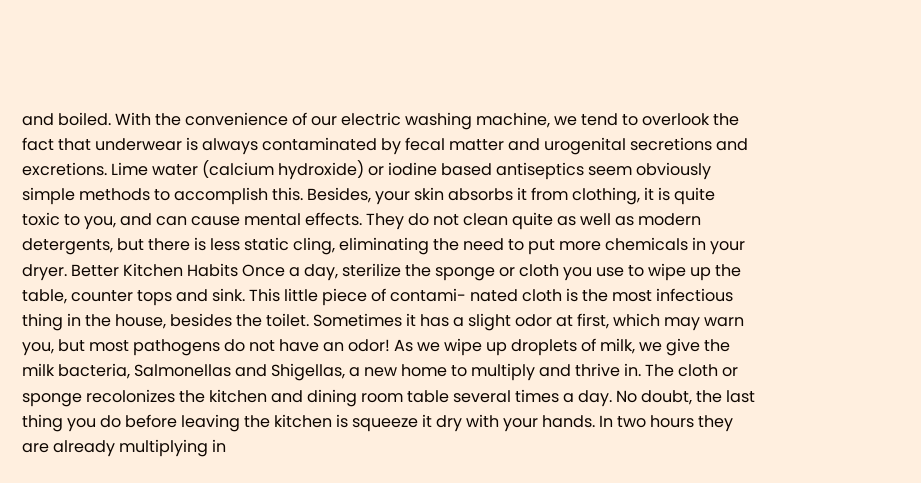and boiled. With the convenience of our electric washing machine, we tend to overlook the fact that underwear is always contaminated by fecal matter and urogenital secretions and excretions. Lime water (calcium hydroxide) or iodine based antiseptics seem obviously simple methods to accomplish this. Besides, your skin absorbs it from clothing, it is quite toxic to you, and can cause mental effects. They do not clean quite as well as modern detergents, but there is less static cling, eliminating the need to put more chemicals in your dryer. Better Kitchen Habits Once a day, sterilize the sponge or cloth you use to wipe up the table, counter tops and sink. This little piece of contami- nated cloth is the most infectious thing in the house, besides the toilet. Sometimes it has a slight odor at first, which may warn you, but most pathogens do not have an odor! As we wipe up droplets of milk, we give the milk bacteria, Salmonellas and Shigellas, a new home to multiply and thrive in. The cloth or sponge recolonizes the kitchen and dining room table several times a day. No doubt, the last thing you do before leaving the kitchen is squeeze it dry with your hands. In two hours they are already multiplying in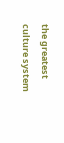the greatest culture system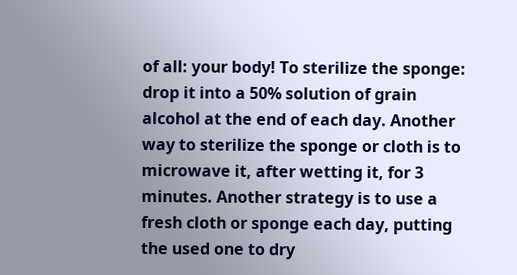of all: your body! To sterilize the sponge: drop it into a 50% solution of grain alcohol at the end of each day. Another way to sterilize the sponge or cloth is to microwave it, after wetting it, for 3 minutes. Another strategy is to use a fresh cloth or sponge each day, putting the used one to dry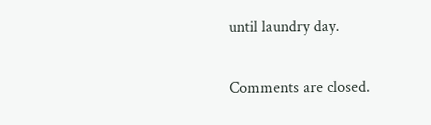until laundry day.

Comments are closed.